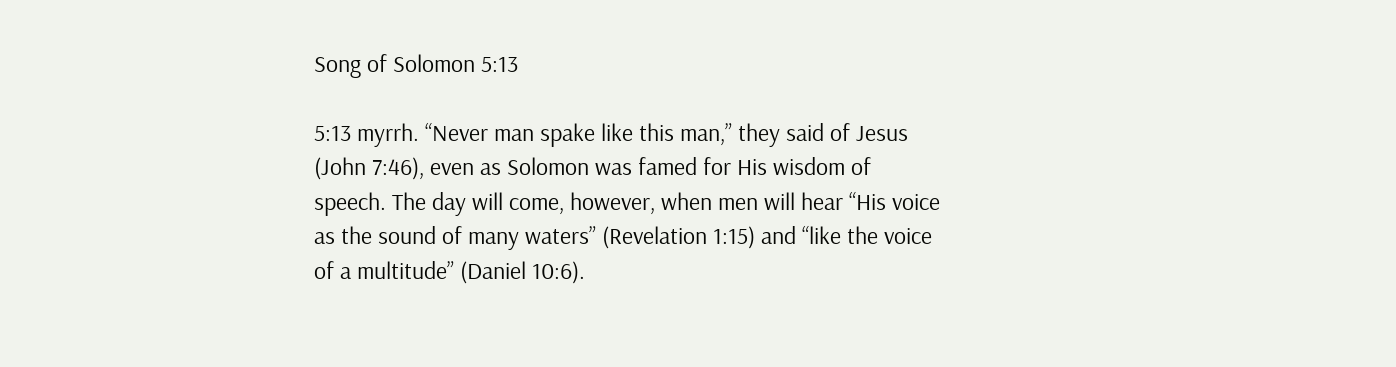Song of Solomon 5:13

5:13 myrrh. “Never man spake like this man,” they said of Jesus (John 7:46), even as Solomon was famed for His wisdom of speech. The day will come, however, when men will hear “His voice as the sound of many waters” (Revelation 1:15) and “like the voice of a multitude” (Daniel 10:6).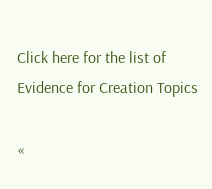Click here for the list of Evidence for Creation Topics

«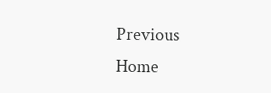Previous                Home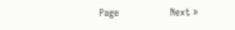Page                 Next »